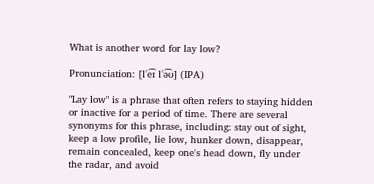What is another word for lay low?

Pronunciation: [lˈe͡ɪ lˈə͡ʊ] (IPA)

"Lay low" is a phrase that often refers to staying hidden or inactive for a period of time. There are several synonyms for this phrase, including: stay out of sight, keep a low profile, lie low, hunker down, disappear, remain concealed, keep one's head down, fly under the radar, and avoid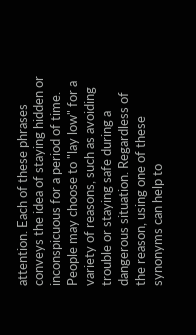attention. Each of these phrases conveys the idea of staying hidden or inconspicuous for a period of time. People may choose to "lay low" for a variety of reasons, such as avoiding trouble or staying safe during a dangerous situation. Regardless of the reason, using one of these synonyms can help to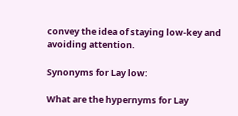convey the idea of staying low-key and avoiding attention.

Synonyms for Lay low:

What are the hypernyms for Lay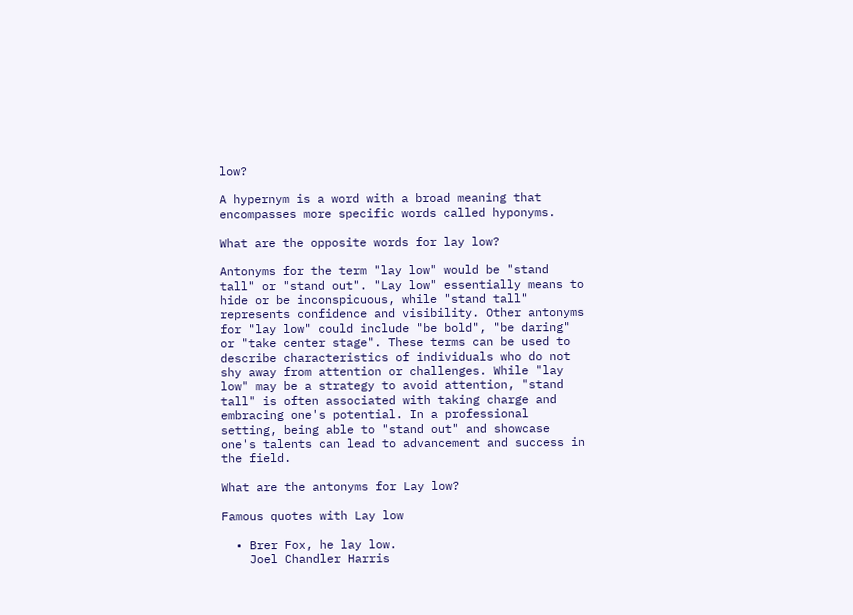low?

A hypernym is a word with a broad meaning that encompasses more specific words called hyponyms.

What are the opposite words for lay low?

Antonyms for the term "lay low" would be "stand tall" or "stand out". "Lay low" essentially means to hide or be inconspicuous, while "stand tall" represents confidence and visibility. Other antonyms for "lay low" could include "be bold", "be daring" or "take center stage". These terms can be used to describe characteristics of individuals who do not shy away from attention or challenges. While "lay low" may be a strategy to avoid attention, "stand tall" is often associated with taking charge and embracing one's potential. In a professional setting, being able to "stand out" and showcase one's talents can lead to advancement and success in the field.

What are the antonyms for Lay low?

Famous quotes with Lay low

  • Brer Fox, he lay low.
    Joel Chandler Harris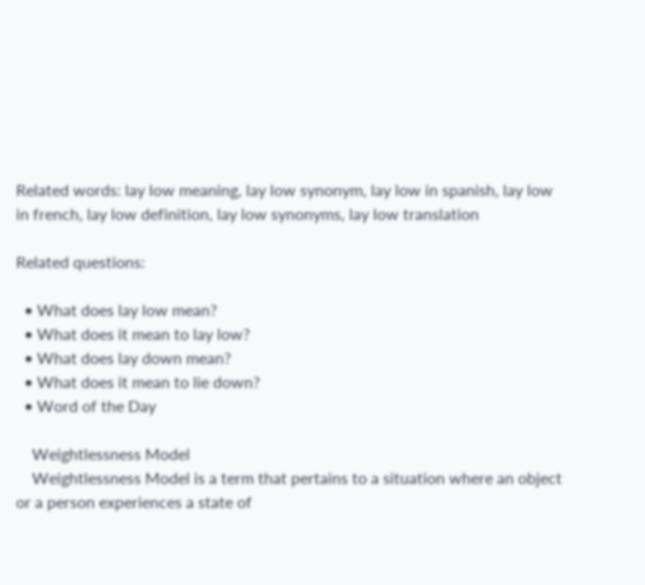Related words: lay low meaning, lay low synonym, lay low in spanish, lay low in french, lay low definition, lay low synonyms, lay low translation

Related questions:

  • What does lay low mean?
  • What does it mean to lay low?
  • What does lay down mean?
  • What does it mean to lie down?
  • Word of the Day

    Weightlessness Model
    Weightlessness Model is a term that pertains to a situation where an object or a person experiences a state of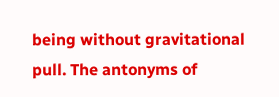being without gravitational pull. The antonyms of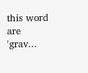this word are 'grav...